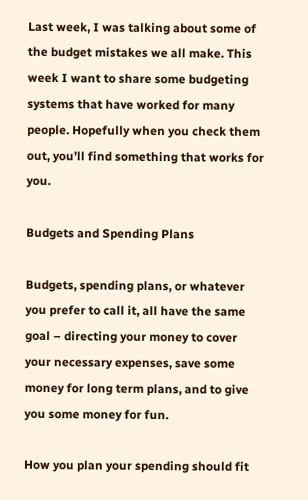Last week, I was talking about some of the budget mistakes we all make. This week I want to share some budgeting systems that have worked for many people. Hopefully when you check them out, you’ll find something that works for you.

Budgets and Spending Plans

Budgets, spending plans, or whatever you prefer to call it, all have the same goal – directing your money to cover your necessary expenses, save some money for long term plans, and to give you some money for fun.

How you plan your spending should fit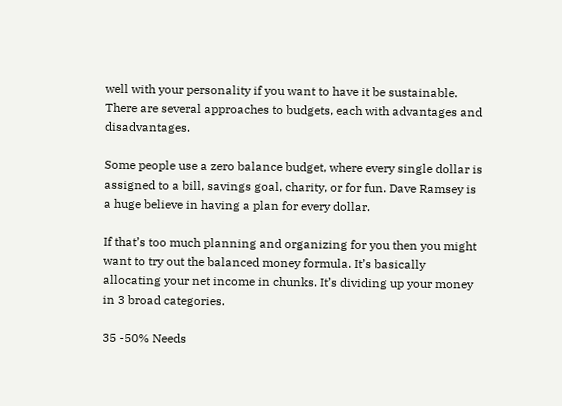well with your personality if you want to have it be sustainable. There are several approaches to budgets, each with advantages and disadvantages.

Some people use a zero balance budget, where every single dollar is assigned to a bill, savings goal, charity, or for fun. Dave Ramsey is a huge believe in having a plan for every dollar.

If that’s too much planning and organizing for you then you might want to try out the balanced money formula. It’s basically allocating your net income in chunks. It’s dividing up your money in 3 broad categories.

35 -50% Needs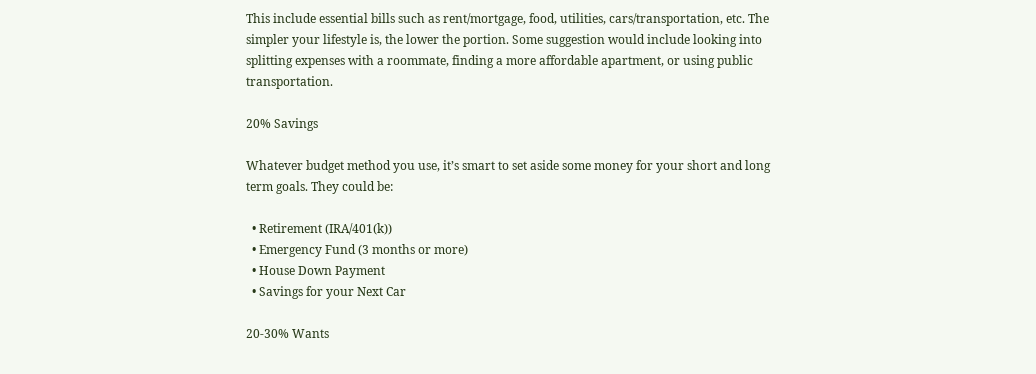This include essential bills such as rent/mortgage, food, utilities, cars/transportation, etc. The simpler your lifestyle is, the lower the portion. Some suggestion would include looking into splitting expenses with a roommate, finding a more affordable apartment, or using public transportation.

20% Savings

Whatever budget method you use, it’s smart to set aside some money for your short and long term goals. They could be:

  • Retirement (IRA/401(k))
  • Emergency Fund (3 months or more)
  • House Down Payment
  • Savings for your Next Car

20-30% Wants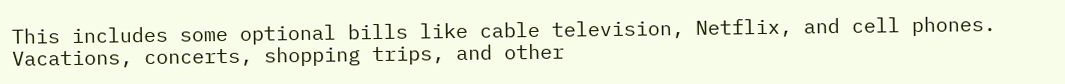This includes some optional bills like cable television, Netflix, and cell phones. Vacations, concerts, shopping trips, and other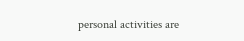personal activities are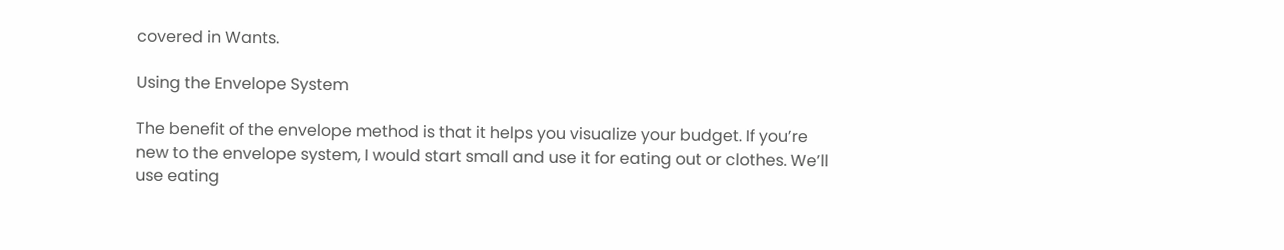covered in Wants.

Using the Envelope System

The benefit of the envelope method is that it helps you visualize your budget. If you’re new to the envelope system, I would start small and use it for eating out or clothes. We’ll use eating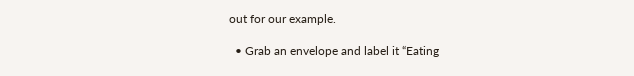out for our example.

  • Grab an envelope and label it “Eating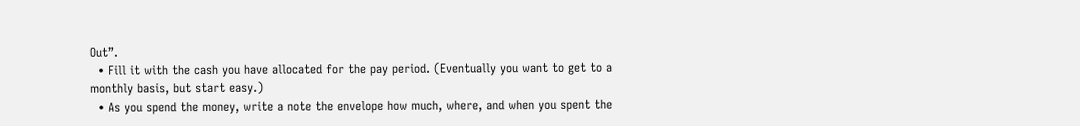Out”.
  • Fill it with the cash you have allocated for the pay period. (Eventually you want to get to a monthly basis, but start easy.)
  • As you spend the money, write a note the envelope how much, where, and when you spent the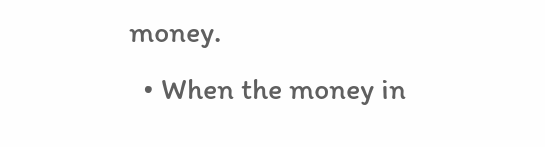money.
  • When the money in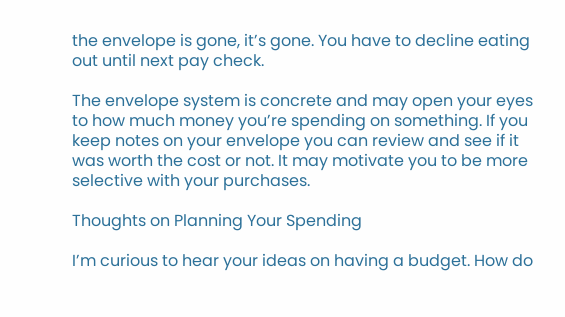the envelope is gone, it’s gone. You have to decline eating out until next pay check.

The envelope system is concrete and may open your eyes to how much money you’re spending on something. If you keep notes on your envelope you can review and see if it was worth the cost or not. It may motivate you to be more selective with your purchases.

Thoughts on Planning Your Spending

I’m curious to hear your ideas on having a budget. How do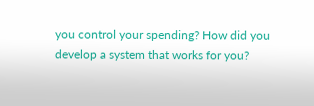you control your spending? How did you develop a system that works for you?